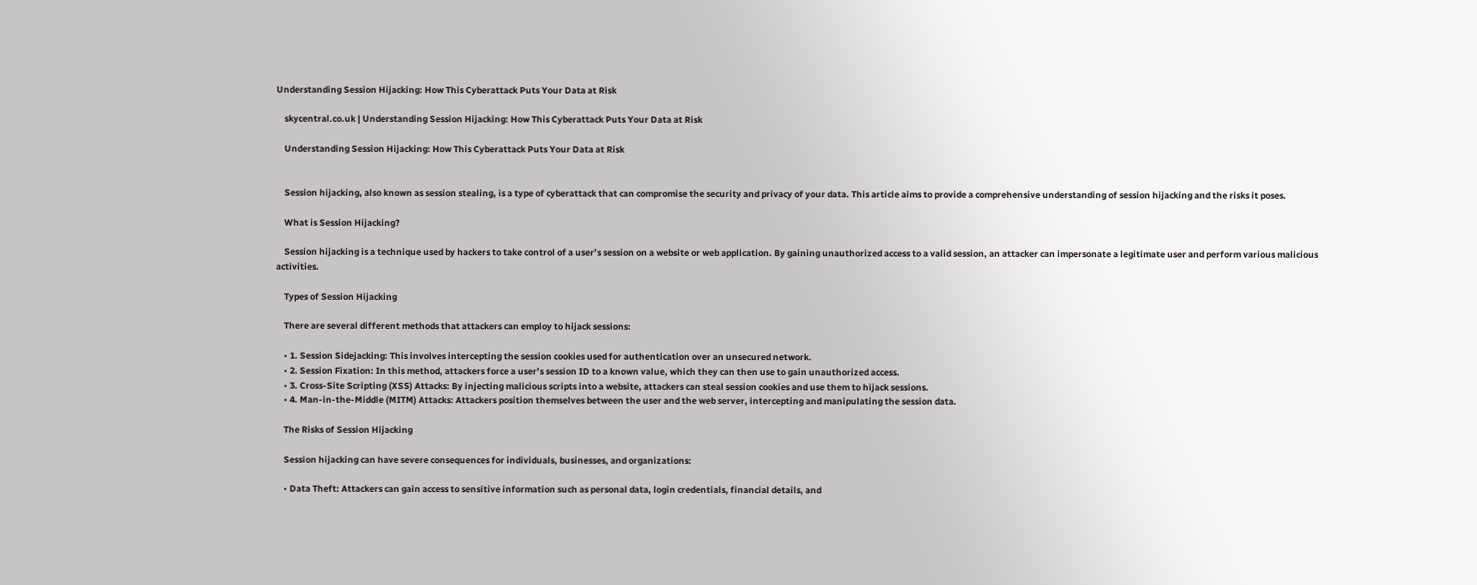Understanding Session Hijacking: How This Cyberattack Puts Your Data at Risk

    skycentral.co.uk | Understanding Session Hijacking: How This Cyberattack Puts Your Data at Risk

    Understanding Session Hijacking: How This Cyberattack Puts Your Data at Risk


    Session hijacking, also known as session stealing, is a type of cyberattack that can compromise the security and privacy of your data. This article aims to provide a comprehensive understanding of session hijacking and the risks it poses.

    What is Session Hijacking?

    Session hijacking is a technique used by hackers to take control of a user’s session on a website or web application. By gaining unauthorized access to a valid session, an attacker can impersonate a legitimate user and perform various malicious activities.

    Types of Session Hijacking

    There are several different methods that attackers can employ to hijack sessions:

    • 1. Session Sidejacking: This involves intercepting the session cookies used for authentication over an unsecured network.
    • 2. Session Fixation: In this method, attackers force a user’s session ID to a known value, which they can then use to gain unauthorized access.
    • 3. Cross-Site Scripting (XSS) Attacks: By injecting malicious scripts into a website, attackers can steal session cookies and use them to hijack sessions.
    • 4. Man-in-the-Middle (MITM) Attacks: Attackers position themselves between the user and the web server, intercepting and manipulating the session data.

    The Risks of Session Hijacking

    Session hijacking can have severe consequences for individuals, businesses, and organizations:

    • Data Theft: Attackers can gain access to sensitive information such as personal data, login credentials, financial details, and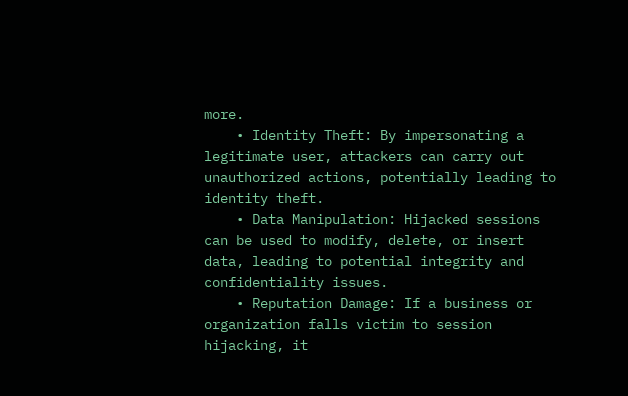more.
    • Identity Theft: By impersonating a legitimate user, attackers can carry out unauthorized actions, potentially leading to identity theft.
    • Data Manipulation: Hijacked sessions can be used to modify, delete, or insert data, leading to potential integrity and confidentiality issues.
    • Reputation Damage: If a business or organization falls victim to session hijacking, it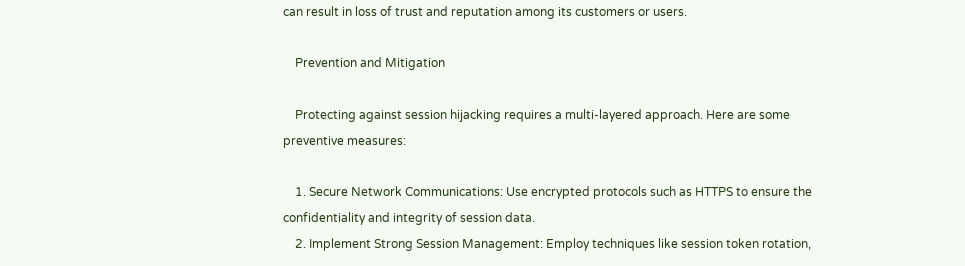can result in loss of trust and reputation among its customers or users.

    Prevention and Mitigation

    Protecting against session hijacking requires a multi-layered approach. Here are some preventive measures:

    1. Secure Network Communications: Use encrypted protocols such as HTTPS to ensure the confidentiality and integrity of session data.
    2. Implement Strong Session Management: Employ techniques like session token rotation,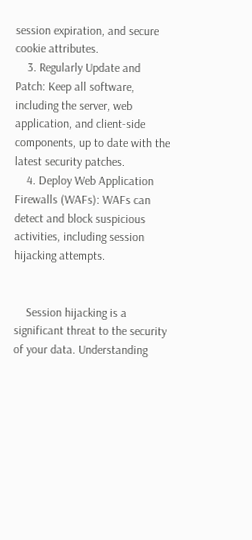session expiration, and secure cookie attributes.
    3. Regularly Update and Patch: Keep all software, including the server, web application, and client-side components, up to date with the latest security patches.
    4. Deploy Web Application Firewalls (WAFs): WAFs can detect and block suspicious activities, including session hijacking attempts.


    Session hijacking is a significant threat to the security of your data. Understanding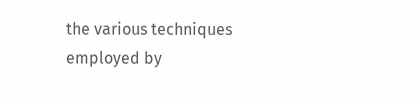the various techniques employed by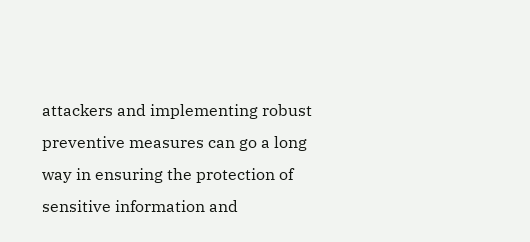attackers and implementing robust preventive measures can go a long way in ensuring the protection of sensitive information and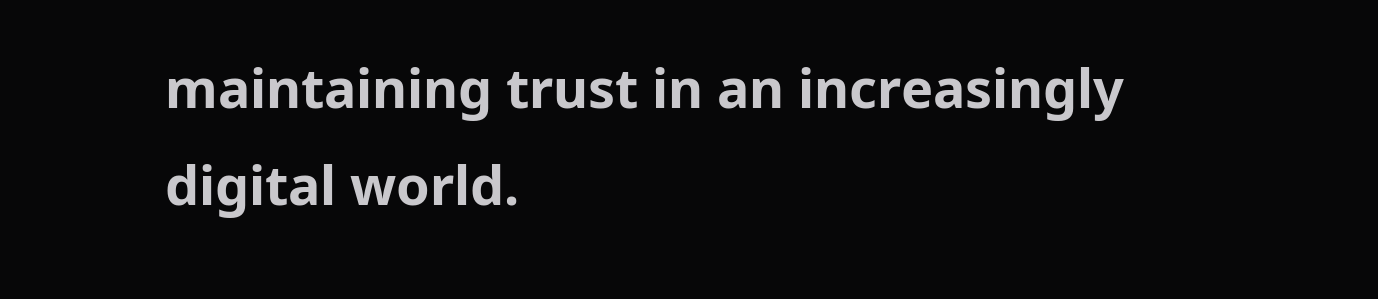maintaining trust in an increasingly digital world.